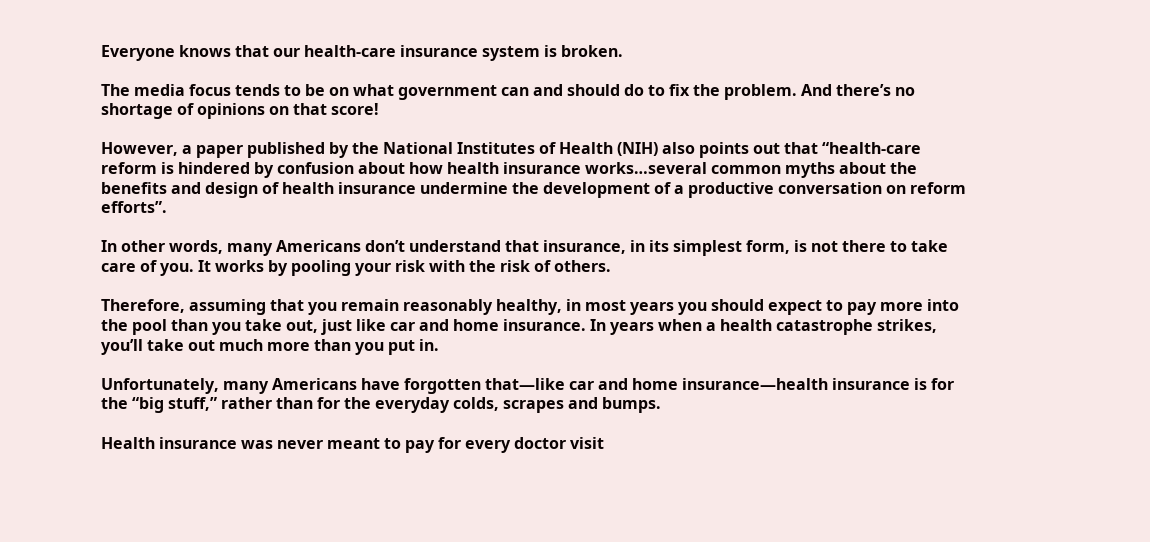Everyone knows that our health-care insurance system is broken.

The media focus tends to be on what government can and should do to fix the problem. And there’s no shortage of opinions on that score!

However, a paper published by the National Institutes of Health (NIH) also points out that “health-care reform is hindered by confusion about how health insurance works…several common myths about the benefits and design of health insurance undermine the development of a productive conversation on reform efforts”.

In other words, many Americans don’t understand that insurance, in its simplest form, is not there to take care of you. It works by pooling your risk with the risk of others.

Therefore, assuming that you remain reasonably healthy, in most years you should expect to pay more into the pool than you take out, just like car and home insurance. In years when a health catastrophe strikes, you’ll take out much more than you put in.

Unfortunately, many Americans have forgotten that—like car and home insurance—health insurance is for the “big stuff,” rather than for the everyday colds, scrapes and bumps.

Health insurance was never meant to pay for every doctor visit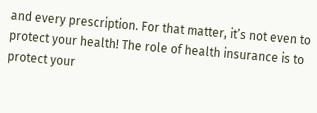and every prescription. For that matter, it’s not even to protect your health! The role of health insurance is to protect your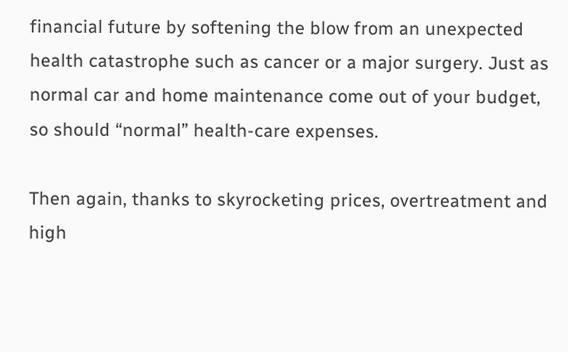financial future by softening the blow from an unexpected health catastrophe such as cancer or a major surgery. Just as normal car and home maintenance come out of your budget, so should “normal” health-care expenses.

Then again, thanks to skyrocketing prices, overtreatment and high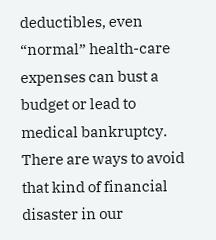deductibles, even “normal” health-care expenses can bust a budget or lead to medical bankruptcy. There are ways to avoid that kind of financial disaster in our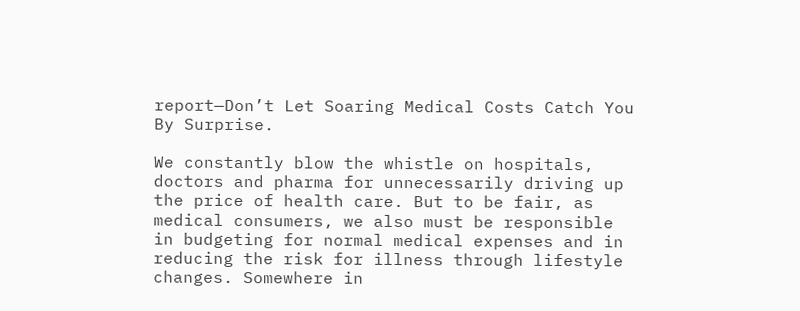report—Don’t Let Soaring Medical Costs Catch You By Surprise.

We constantly blow the whistle on hospitals, doctors and pharma for unnecessarily driving up the price of health care. But to be fair, as medical consumers, we also must be responsible in budgeting for normal medical expenses and in reducing the risk for illness through lifestyle changes. Somewhere in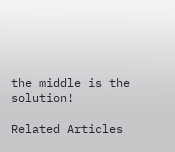the middle is the solution!

Related Articles